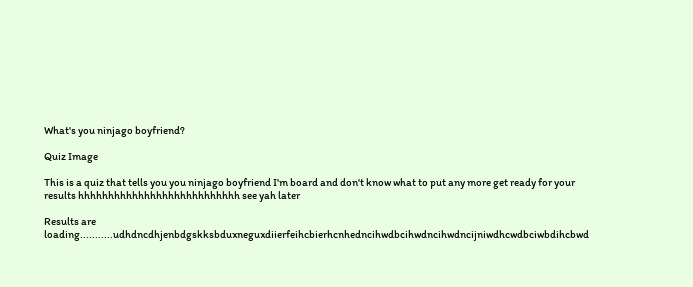What's you ninjago boyfriend?

Quiz Image

This is a quiz that tells you you ninjago boyfriend I'm board and don't know what to put any more get ready for your results hhhhhhhhhhhhhhhhhhhhhhhhhhh see yah later

Results are loading...........udhdncdhjenbdgskksbduxneguxdiierfeihcbierhcnhedncihwdbcihwdncihwdncijniwdhcwdbciwbdihcbwd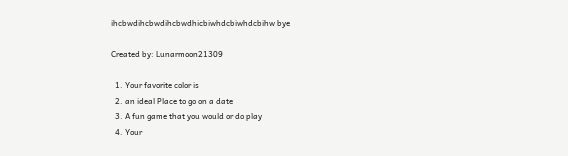ihcbwdihcbwdihcbwdhicbiwhdcbiwhdcbihw bye

Created by: Lunarmoon21309

  1. Your favorite color is
  2. an ideal Place to go on a date
  3. A fun game that you would or do play
  4. Your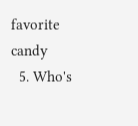favorite candy
  5. Who's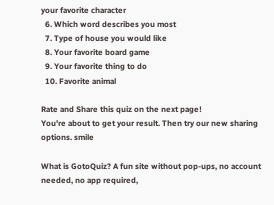your favorite character
  6. Which word describes you most
  7. Type of house you would like
  8. Your favorite board game
  9. Your favorite thing to do
  10. Favorite animal

Rate and Share this quiz on the next page!
You're about to get your result. Then try our new sharing options. smile

What is GotoQuiz? A fun site without pop-ups, no account needed, no app required,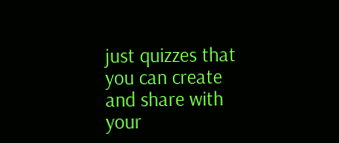just quizzes that you can create and share with your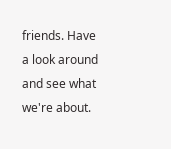friends. Have a look around and see what we're about.